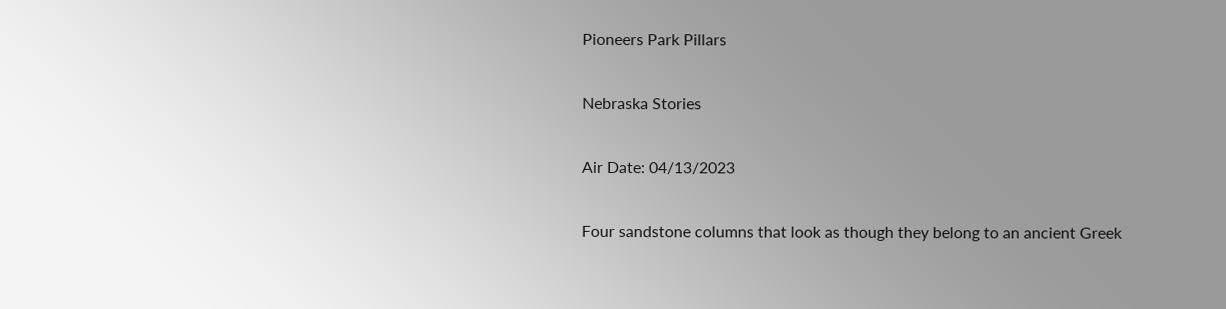Pioneers Park Pillars

Nebraska Stories

Air Date: 04/13/2023

Four sandstone columns that look as though they belong to an ancient Greek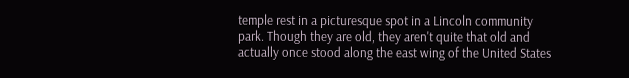temple rest in a picturesque spot in a Lincoln community park. Though they are old, they aren't quite that old and actually once stood along the east wing of the United States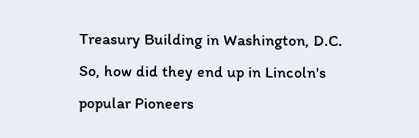Treasury Building in Washington, D.C. So, how did they end up in Lincoln's popular Pioneers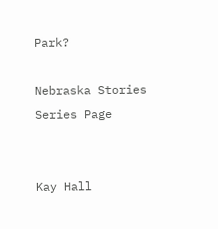Park?

Nebraska Stories Series Page


Kay Hall